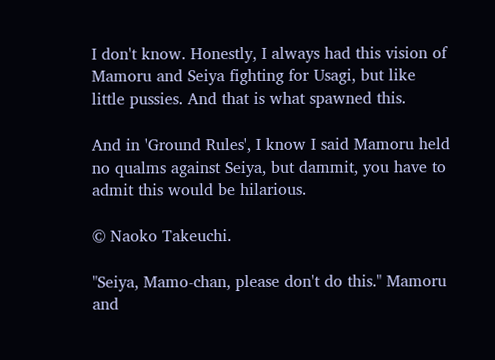I don't know. Honestly, I always had this vision of Mamoru and Seiya fighting for Usagi, but like little pussies. And that is what spawned this.

And in 'Ground Rules', I know I said Mamoru held no qualms against Seiya, but dammit, you have to admit this would be hilarious.

© Naoko Takeuchi.

"Seiya, Mamo-chan, please don't do this." Mamoru and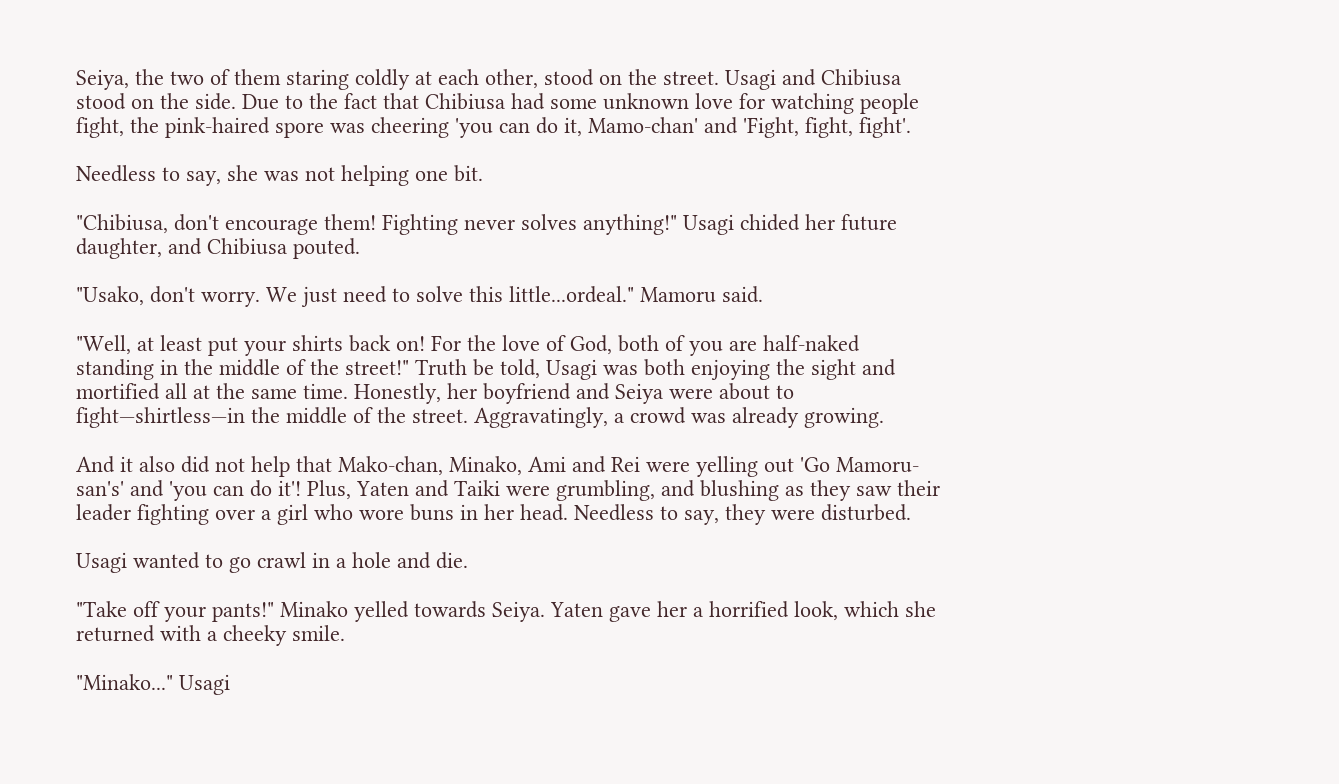Seiya, the two of them staring coldly at each other, stood on the street. Usagi and Chibiusa stood on the side. Due to the fact that Chibiusa had some unknown love for watching people fight, the pink-haired spore was cheering 'you can do it, Mamo-chan' and 'Fight, fight, fight'.

Needless to say, she was not helping one bit.

"Chibiusa, don't encourage them! Fighting never solves anything!" Usagi chided her future daughter, and Chibiusa pouted.

"Usako, don't worry. We just need to solve this little...ordeal." Mamoru said.

"Well, at least put your shirts back on! For the love of God, both of you are half-naked standing in the middle of the street!" Truth be told, Usagi was both enjoying the sight and mortified all at the same time. Honestly, her boyfriend and Seiya were about to fight—shirtless—in the middle of the street. Aggravatingly, a crowd was already growing.

And it also did not help that Mako-chan, Minako, Ami and Rei were yelling out 'Go Mamoru-san's' and 'you can do it'! Plus, Yaten and Taiki were grumbling, and blushing as they saw their leader fighting over a girl who wore buns in her head. Needless to say, they were disturbed.

Usagi wanted to go crawl in a hole and die.

"Take off your pants!" Minako yelled towards Seiya. Yaten gave her a horrified look, which she returned with a cheeky smile.

"Minako..." Usagi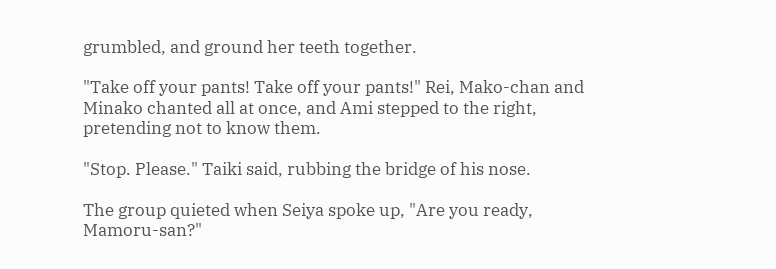grumbled, and ground her teeth together.

"Take off your pants! Take off your pants!" Rei, Mako-chan and Minako chanted all at once, and Ami stepped to the right, pretending not to know them.

"Stop. Please." Taiki said, rubbing the bridge of his nose.

The group quieted when Seiya spoke up, "Are you ready, Mamoru-san?"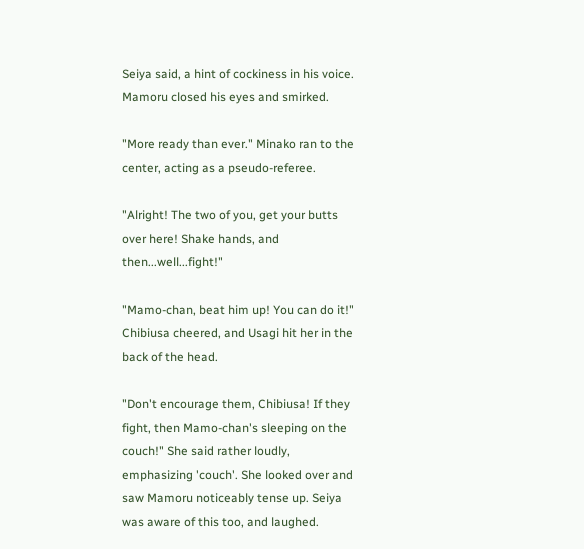Seiya said, a hint of cockiness in his voice. Mamoru closed his eyes and smirked.

"More ready than ever." Minako ran to the center, acting as a pseudo-referee.

"Alright! The two of you, get your butts over here! Shake hands, and then...well...fight!"

"Mamo-chan, beat him up! You can do it!" Chibiusa cheered, and Usagi hit her in the back of the head.

"Don't encourage them, Chibiusa! If they fight, then Mamo-chan's sleeping on the couch!" She said rather loudly, emphasizing 'couch'. She looked over and saw Mamoru noticeably tense up. Seiya was aware of this too, and laughed.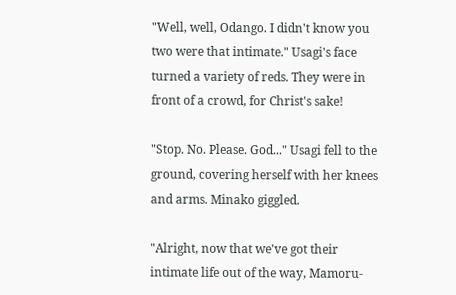"Well, well, Odango. I didn't know you two were that intimate." Usagi's face turned a variety of reds. They were in front of a crowd, for Christ's sake!

"Stop. No. Please. God..." Usagi fell to the ground, covering herself with her knees and arms. Minako giggled.

"Alright, now that we've got their intimate life out of the way, Mamoru-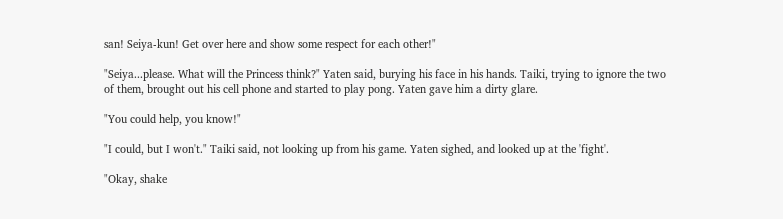san! Seiya-kun! Get over here and show some respect for each other!"

"Seiya...please. What will the Princess think?" Yaten said, burying his face in his hands. Taiki, trying to ignore the two of them, brought out his cell phone and started to play pong. Yaten gave him a dirty glare.

"You could help, you know!"

"I could, but I won't." Taiki said, not looking up from his game. Yaten sighed, and looked up at the 'fight'.

"Okay, shake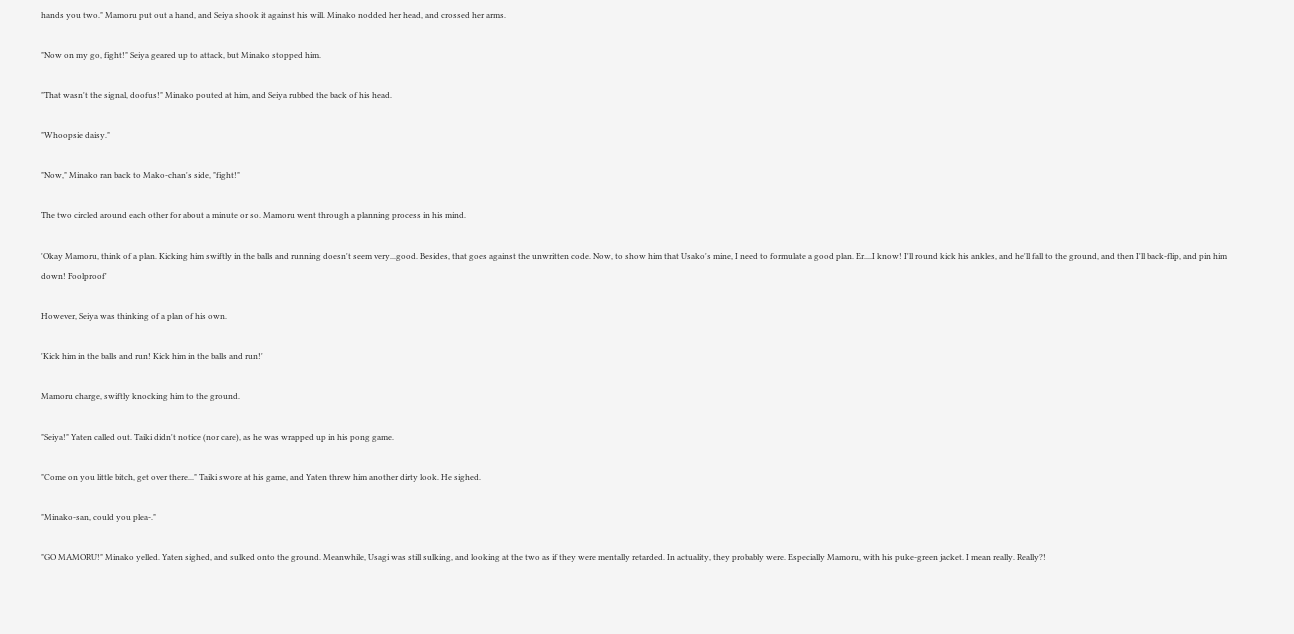hands you two." Mamoru put out a hand, and Seiya shook it against his will. Minako nodded her head, and crossed her arms.

"Now on my go, fight!" Seiya geared up to attack, but Minako stopped him.

"That wasn't the signal, doofus!" Minako pouted at him, and Seiya rubbed the back of his head.

"Whoopsie daisy."

"Now," Minako ran back to Mako-chan's side, "fight!"

The two circled around each other for about a minute or so. Mamoru went through a planning process in his mind.

'Okay Mamoru, think of a plan. Kicking him swiftly in the balls and running doesn't seem very...good. Besides, that goes against the unwritten code. Now, to show him that Usako's mine, I need to formulate a good plan. Er....I know! I'll round kick his ankles, and he'll fall to the ground, and then I'll back-flip, and pin him down! Foolproof'

However, Seiya was thinking of a plan of his own.

'Kick him in the balls and run! Kick him in the balls and run!'

Mamoru charge, swiftly knocking him to the ground.

"Seiya!" Yaten called out. Taiki didn't notice (nor care), as he was wrapped up in his pong game.

"Come on you little bitch, get over there..." Taiki swore at his game, and Yaten threw him another dirty look. He sighed.

"Minako-san, could you plea-."

"GO MAMORU!" Minako yelled. Yaten sighed, and sulked onto the ground. Meanwhile, Usagi was still sulking, and looking at the two as if they were mentally retarded. In actuality, they probably were. Especially Mamoru, with his puke-green jacket. I mean really. Really?!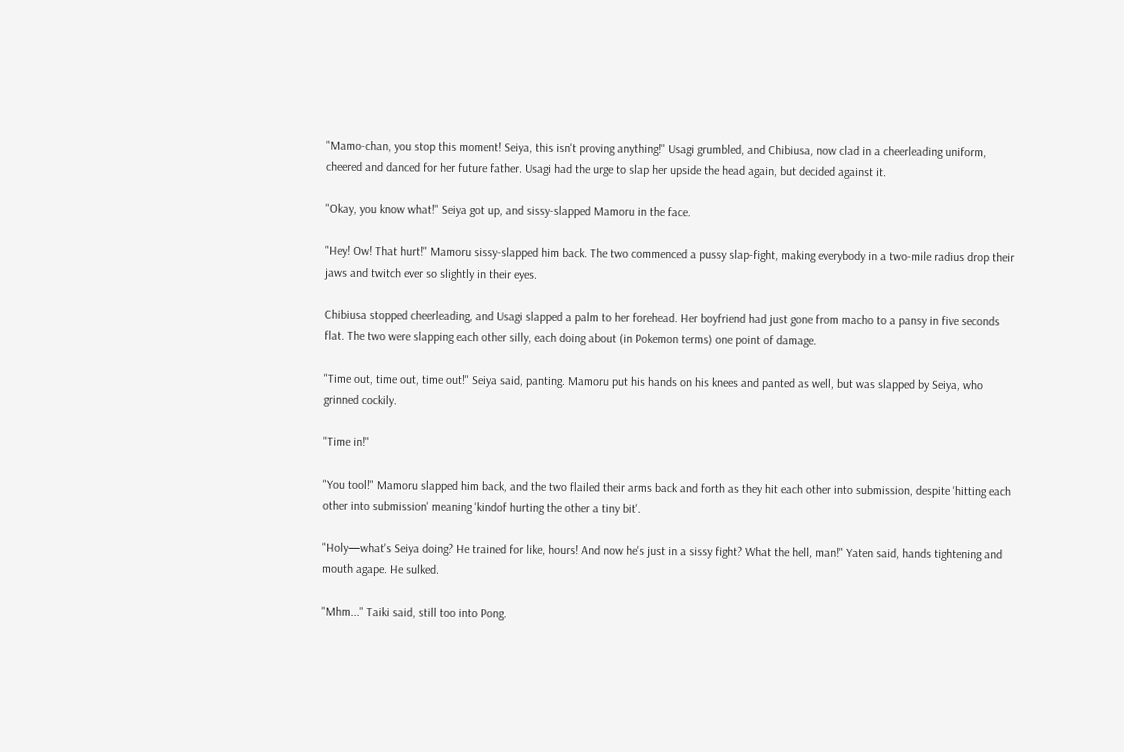"Mamo-chan, you stop this moment! Seiya, this isn't proving anything!" Usagi grumbled, and Chibiusa, now clad in a cheerleading uniform, cheered and danced for her future father. Usagi had the urge to slap her upside the head again, but decided against it.

"Okay, you know what!" Seiya got up, and sissy-slapped Mamoru in the face.

"Hey! Ow! That hurt!" Mamoru sissy-slapped him back. The two commenced a pussy slap-fight, making everybody in a two-mile radius drop their jaws and twitch ever so slightly in their eyes.

Chibiusa stopped cheerleading, and Usagi slapped a palm to her forehead. Her boyfriend had just gone from macho to a pansy in five seconds flat. The two were slapping each other silly, each doing about (in Pokemon terms) one point of damage.

"Time out, time out, time out!" Seiya said, panting. Mamoru put his hands on his knees and panted as well, but was slapped by Seiya, who grinned cockily.

"Time in!"

"You tool!" Mamoru slapped him back, and the two flailed their arms back and forth as they hit each other into submission, despite 'hitting each other into submission' meaning 'kindof hurting the other a tiny bit'.

"Holy—what's Seiya doing? He trained for like, hours! And now he's just in a sissy fight? What the hell, man!" Yaten said, hands tightening and mouth agape. He sulked.

"Mhm..." Taiki said, still too into Pong.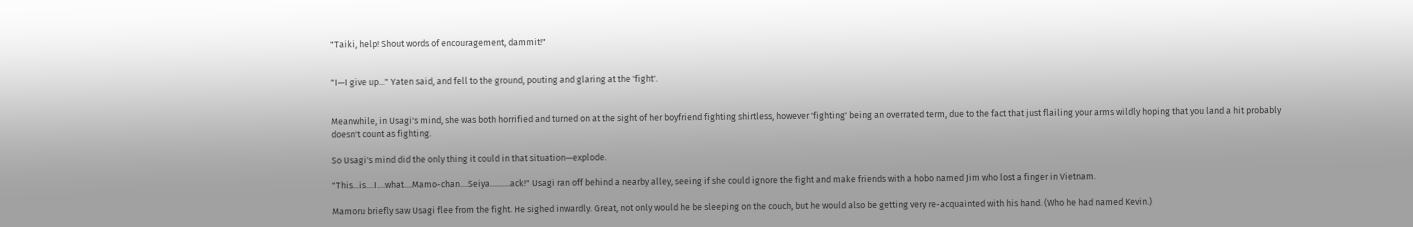"Taiki, help! Shout words of encouragement, dammit!"


"I—I give up..." Yaten said, and fell to the ground, pouting and glaring at the 'fight'.


Meanwhile, in Usagi's mind, she was both horrified and turned on at the sight of her boyfriend fighting shirtless, however 'fighting' being an overrated term, due to the fact that just flailing your arms wildly hoping that you land a hit probably doesn't count as fighting.

So Usagi's mind did the only thing it could in that situation—explode.

"This...is....I....what....Mamo-chan....Seiya..........ack!" Usagi ran off behind a nearby alley, seeing if she could ignore the fight and make friends with a hobo named Jim who lost a finger in Vietnam.

Mamoru briefly saw Usagi flee from the fight. He sighed inwardly. Great, not only would he be sleeping on the couch, but he would also be getting very re-acquainted with his hand. (Who he had named Kevin.)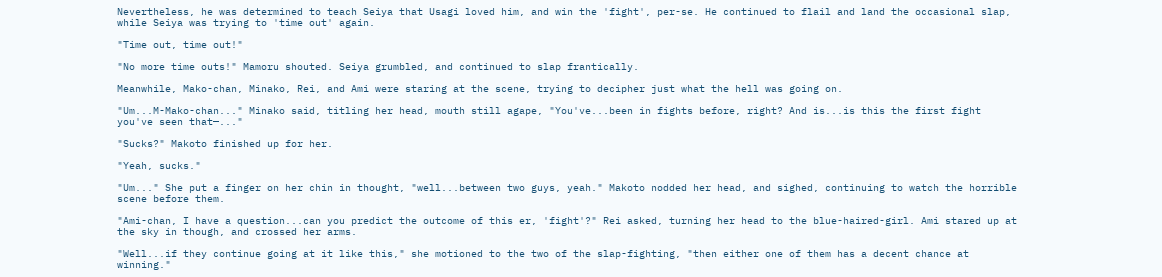Nevertheless, he was determined to teach Seiya that Usagi loved him, and win the 'fight', per-se. He continued to flail and land the occasional slap, while Seiya was trying to 'time out' again.

"Time out, time out!"

"No more time outs!" Mamoru shouted. Seiya grumbled, and continued to slap frantically.

Meanwhile, Mako-chan, Minako, Rei, and Ami were staring at the scene, trying to decipher just what the hell was going on.

"Um...M-Mako-chan..." Minako said, titling her head, mouth still agape, "You've...been in fights before, right? And is...is this the first fight you've seen that—..."

"Sucks?" Makoto finished up for her.

"Yeah, sucks."

"Um..." She put a finger on her chin in thought, "well...between two guys, yeah." Makoto nodded her head, and sighed, continuing to watch the horrible scene before them.

"Ami-chan, I have a question...can you predict the outcome of this er, 'fight'?" Rei asked, turning her head to the blue-haired-girl. Ami stared up at the sky in though, and crossed her arms.

"Well...if they continue going at it like this," she motioned to the two of the slap-fighting, "then either one of them has a decent chance at winning."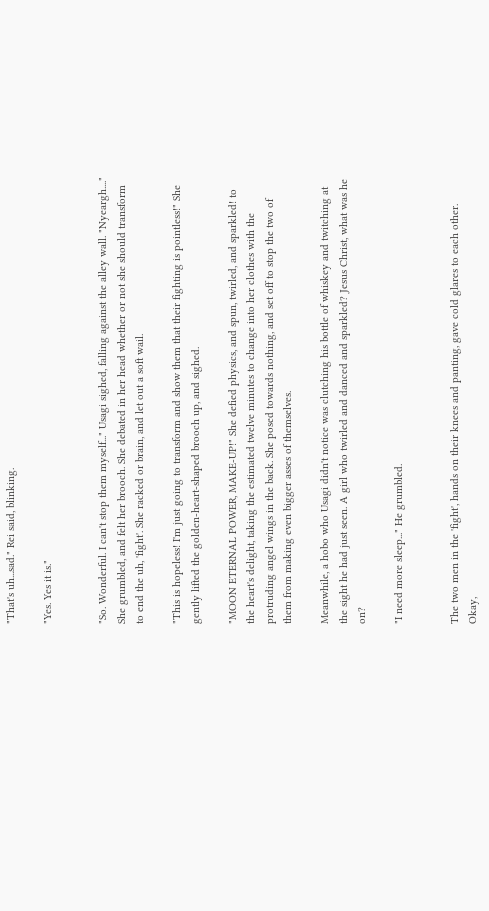"That's uh...sad." Rei said, blinking.

"Yes. Yes it is."


"So. Wonderful. I can't stop them myself..." Usagi sighed, falling against the alley wall. "Nyeargh...." She grumbled, and felt her brooch. She debated in her head whether or not she should transform to end the uh, 'fight'. She racked or brain, and let out a soft wail.

"This is hopeless! I'm just going to transform and show them that their fighting is pointless!" She gently lifted the golden-heart-shaped brooch up, and sighed.

"MOON ETERNAL POWER, MAKE-UP!" She defied physics, and spun, twirled, and sparkled! to the heart's delight, taking the estimated twelve minutes to change into her clothes with the protruding angel wings in the back. She posed towards nothing, and set off to stop the two of them from making even bigger asses of themselves.

Meanwhile, a hobo who Usagi didn't notice was clutching his bottle of whiskey and twitching at the sight he had just seen. A girl who twirled and danced and sparkled? Jesus Christ, what was he on?

"I need more sleep..." He grumbled.


The two men in the 'fight', hands on their knees and panting, gave cold glares to each other. Okay,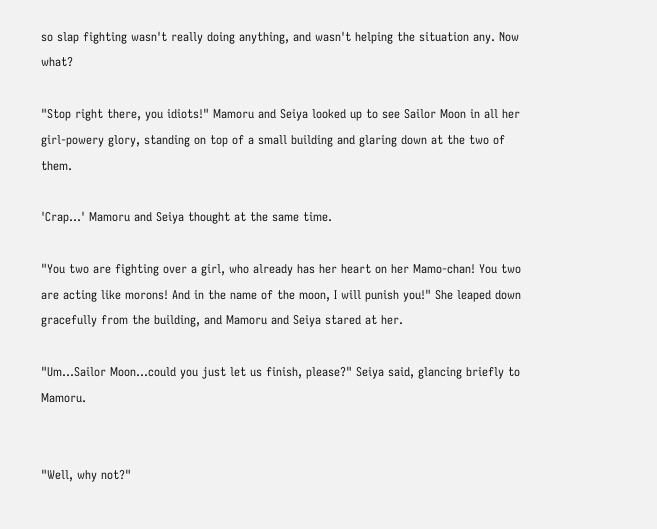so slap fighting wasn't really doing anything, and wasn't helping the situation any. Now what?

"Stop right there, you idiots!" Mamoru and Seiya looked up to see Sailor Moon in all her girl-powery glory, standing on top of a small building and glaring down at the two of them.

'Crap...' Mamoru and Seiya thought at the same time.

"You two are fighting over a girl, who already has her heart on her Mamo-chan! You two are acting like morons! And in the name of the moon, I will punish you!" She leaped down gracefully from the building, and Mamoru and Seiya stared at her.

"Um...Sailor Moon...could you just let us finish, please?" Seiya said, glancing briefly to Mamoru.


"Well, why not?"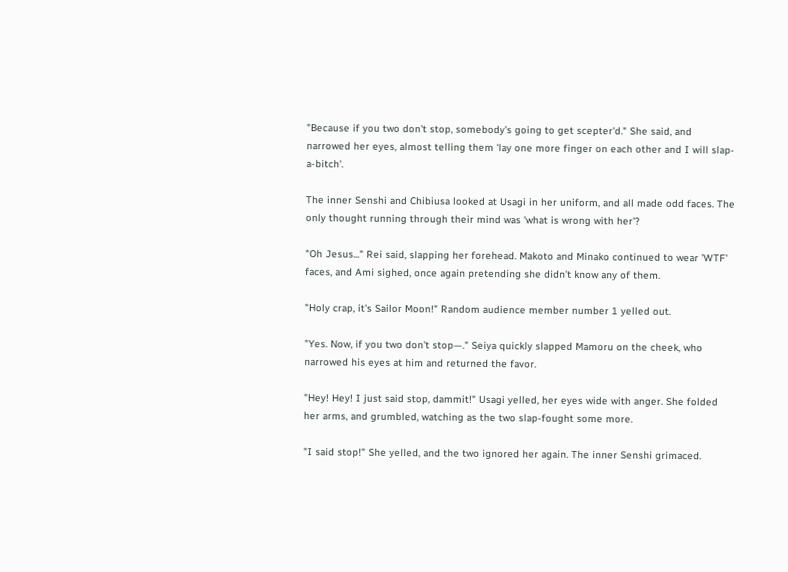"Because if you two don't stop, somebody's going to get scepter'd." She said, and narrowed her eyes, almost telling them 'lay one more finger on each other and I will slap-a-bitch'.

The inner Senshi and Chibiusa looked at Usagi in her uniform, and all made odd faces. The only thought running through their mind was 'what is wrong with her'?

"Oh Jesus..." Rei said, slapping her forehead. Makoto and Minako continued to wear 'WTF' faces, and Ami sighed, once again pretending she didn't know any of them.

"Holy crap, it's Sailor Moon!" Random audience member number 1 yelled out.

"Yes. Now, if you two don't stop—." Seiya quickly slapped Mamoru on the cheek, who narrowed his eyes at him and returned the favor.

"Hey! Hey! I just said stop, dammit!" Usagi yelled, her eyes wide with anger. She folded her arms, and grumbled, watching as the two slap-fought some more.

"I said stop!" She yelled, and the two ignored her again. The inner Senshi grimaced.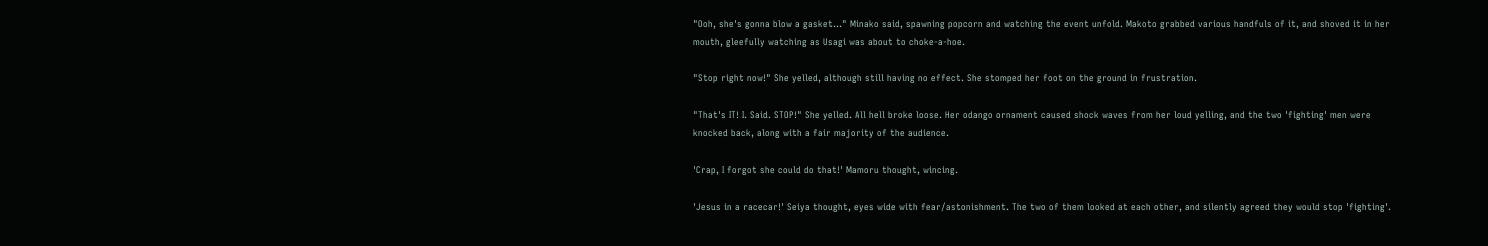"Ooh, she's gonna blow a gasket..." Minako said, spawning popcorn and watching the event unfold. Makoto grabbed various handfuls of it, and shoved it in her mouth, gleefully watching as Usagi was about to choke-a-hoe.

"Stop right now!" She yelled, although still having no effect. She stomped her foot on the ground in frustration.

"That's IT! I. Said. STOP!" She yelled. All hell broke loose. Her odango ornament caused shock waves from her loud yelling, and the two 'fighting' men were knocked back, along with a fair majority of the audience.

'Crap, I forgot she could do that!' Mamoru thought, wincing.

'Jesus in a racecar!' Seiya thought, eyes wide with fear/astonishment. The two of them looked at each other, and silently agreed they would stop 'fighting'.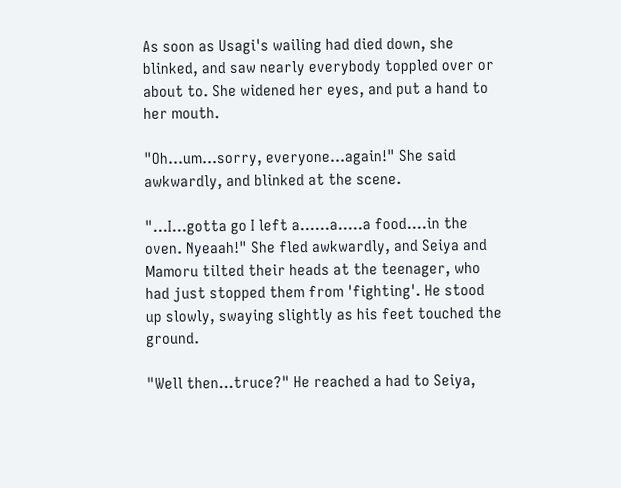As soon as Usagi's wailing had died down, she blinked, and saw nearly everybody toppled over or about to. She widened her eyes, and put a hand to her mouth.

"Oh...um...sorry, everyone...again!" She said awkwardly, and blinked at the scene.

"...I...gotta go I left a......a.....a food....in the oven. Nyeaah!" She fled awkwardly, and Seiya and Mamoru tilted their heads at the teenager, who had just stopped them from 'fighting'. He stood up slowly, swaying slightly as his feet touched the ground.

"Well then...truce?" He reached a had to Seiya,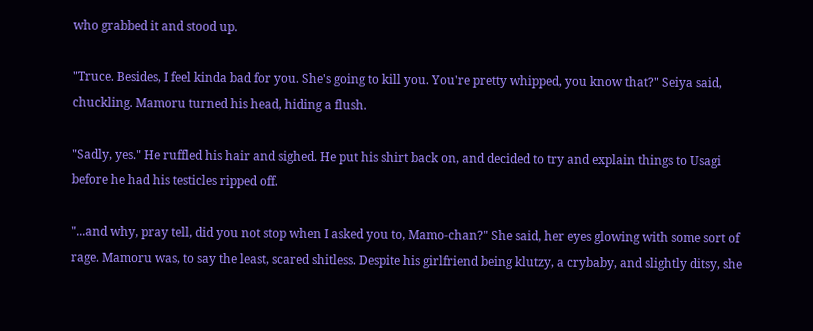who grabbed it and stood up.

"Truce. Besides, I feel kinda bad for you. She's going to kill you. You're pretty whipped, you know that?" Seiya said, chuckling. Mamoru turned his head, hiding a flush.

"Sadly, yes." He ruffled his hair and sighed. He put his shirt back on, and decided to try and explain things to Usagi before he had his testicles ripped off.

"...and why, pray tell, did you not stop when I asked you to, Mamo-chan?" She said, her eyes glowing with some sort of rage. Mamoru was, to say the least, scared shitless. Despite his girlfriend being klutzy, a crybaby, and slightly ditsy, she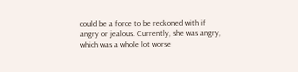could be a force to be reckoned with if angry or jealous. Currently, she was angry, which was a whole lot worse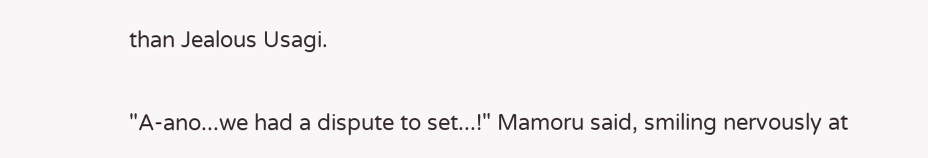than Jealous Usagi.

"A-ano...we had a dispute to set...!" Mamoru said, smiling nervously at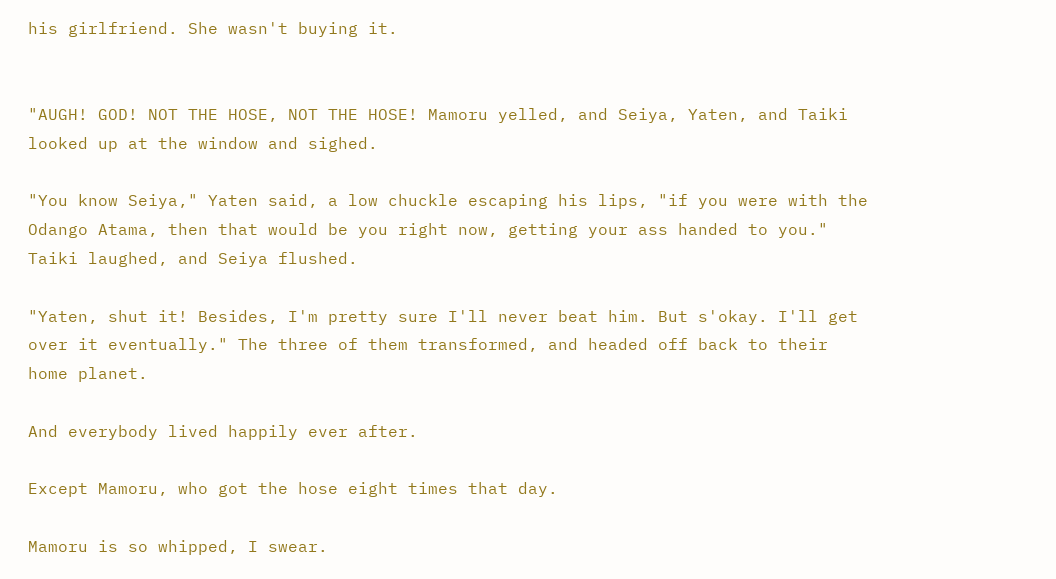his girlfriend. She wasn't buying it.


"AUGH! GOD! NOT THE HOSE, NOT THE HOSE! Mamoru yelled, and Seiya, Yaten, and Taiki looked up at the window and sighed.

"You know Seiya," Yaten said, a low chuckle escaping his lips, "if you were with the Odango Atama, then that would be you right now, getting your ass handed to you." Taiki laughed, and Seiya flushed.

"Yaten, shut it! Besides, I'm pretty sure I'll never beat him. But s'okay. I'll get over it eventually." The three of them transformed, and headed off back to their home planet.

And everybody lived happily ever after.

Except Mamoru, who got the hose eight times that day.

Mamoru is so whipped, I swear.